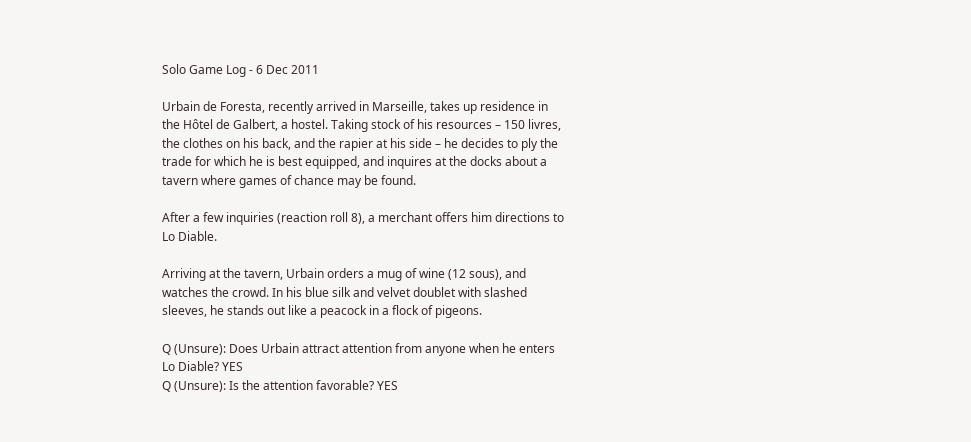Solo Game Log - 6 Dec 2011

Urbain de Foresta, recently arrived in Marseille, takes up residence in the Hôtel de Galbert, a hostel. Taking stock of his resources – 150 livres, the clothes on his back, and the rapier at his side – he decides to ply the trade for which he is best equipped, and inquires at the docks about a tavern where games of chance may be found.

After a few inquiries (reaction roll 8), a merchant offers him directions to Lo Diable.

Arriving at the tavern, Urbain orders a mug of wine (12 sous), and watches the crowd. In his blue silk and velvet doublet with slashed sleeves, he stands out like a peacock in a flock of pigeons.

Q (Unsure): Does Urbain attract attention from anyone when he enters Lo Diable? YES
Q (Unsure): Is the attention favorable? YES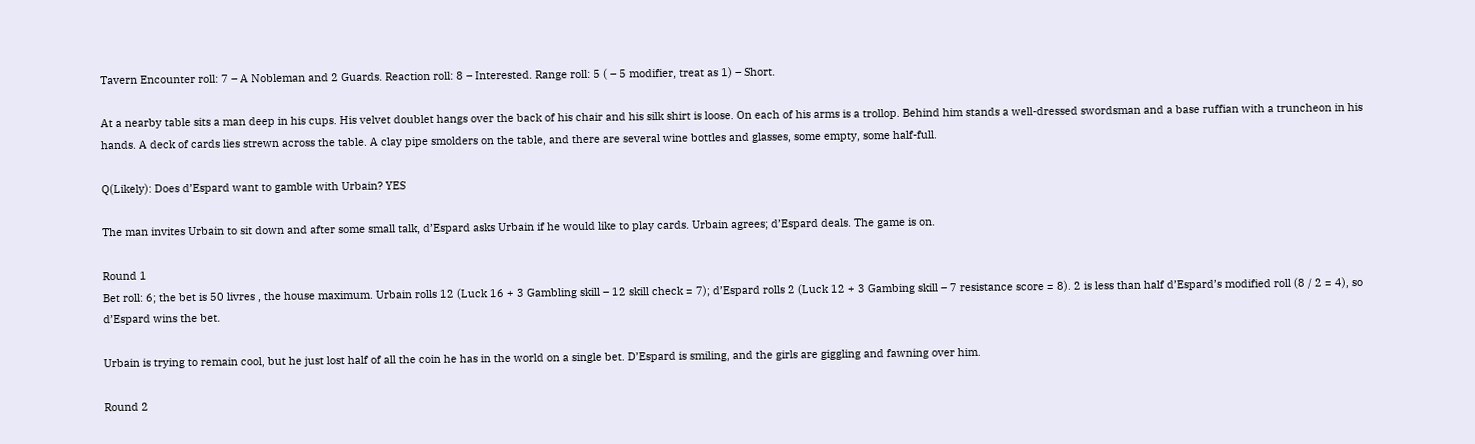Tavern Encounter roll: 7 – A Nobleman and 2 Guards. Reaction roll: 8 – Interested. Range roll: 5 ( – 5 modifier, treat as 1) – Short.

At a nearby table sits a man deep in his cups. His velvet doublet hangs over the back of his chair and his silk shirt is loose. On each of his arms is a trollop. Behind him stands a well-dressed swordsman and a base ruffian with a truncheon in his hands. A deck of cards lies strewn across the table. A clay pipe smolders on the table, and there are several wine bottles and glasses, some empty, some half-full.

Q(Likely): Does d’Espard want to gamble with Urbain? YES

The man invites Urbain to sit down and after some small talk, d’Espard asks Urbain if he would like to play cards. Urbain agrees; d’Espard deals. The game is on.

Round 1
Bet roll: 6; the bet is 50 livres , the house maximum. Urbain rolls 12 (Luck 16 + 3 Gambling skill – 12 skill check = 7); d’Espard rolls 2 (Luck 12 + 3 Gambing skill – 7 resistance score = 8). 2 is less than half d’Espard’s modified roll (8 / 2 = 4), so d’Espard wins the bet.

Urbain is trying to remain cool, but he just lost half of all the coin he has in the world on a single bet. D’Espard is smiling, and the girls are giggling and fawning over him.

Round 2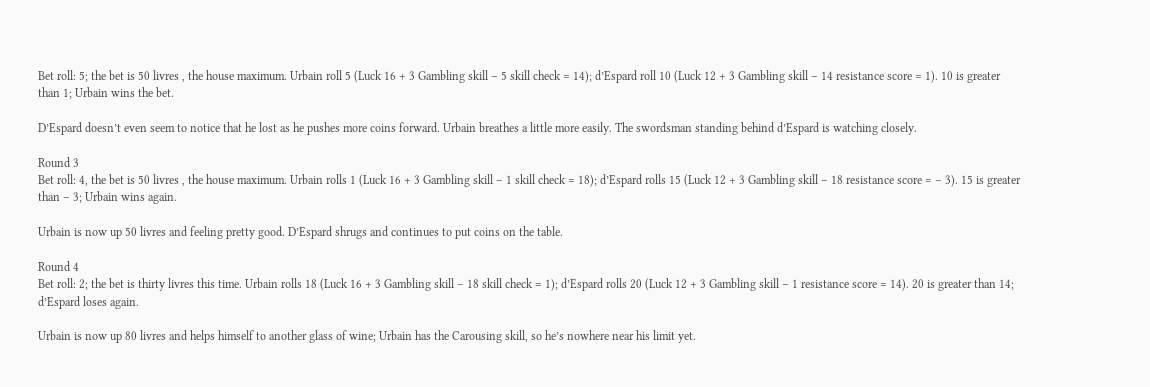Bet roll: 5; the bet is 50 livres , the house maximum. Urbain roll 5 (Luck 16 + 3 Gambling skill – 5 skill check = 14); d’Espard roll 10 (Luck 12 + 3 Gambling skill – 14 resistance score = 1). 10 is greater than 1; Urbain wins the bet.

D’Espard doesn’t even seem to notice that he lost as he pushes more coins forward. Urbain breathes a little more easily. The swordsman standing behind d’Espard is watching closely.

Round 3
Bet roll: 4, the bet is 50 livres , the house maximum. Urbain rolls 1 (Luck 16 + 3 Gambling skill – 1 skill check = 18); d’Espard rolls 15 (Luck 12 + 3 Gambling skill – 18 resistance score = – 3). 15 is greater than – 3; Urbain wins again.

Urbain is now up 50 livres and feeling pretty good. D’Espard shrugs and continues to put coins on the table.

Round 4
Bet roll: 2; the bet is thirty livres this time. Urbain rolls 18 (Luck 16 + 3 Gambling skill – 18 skill check = 1); d’Espard rolls 20 (Luck 12 + 3 Gambling skill – 1 resistance score = 14). 20 is greater than 14; d’Espard loses again.

Urbain is now up 80 livres and helps himself to another glass of wine; Urbain has the Carousing skill, so he’s nowhere near his limit yet.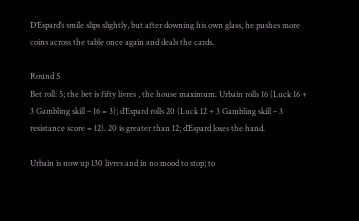D’Espard’s smile slips slightly, but after downing his own glass, he pushes more coins across the table once again and deals the cards.

Round 5
Bet roll: 5; the bet is fifty livres , the house maximum. Urbain rolls 16 (Luck 16 + 3 Gambling skill – 16 = 3); d’Espard rolls 20 (Luck 12 + 3 Gambling skill – 3 resistance score = 12). 20 is greater than 12; d’Espard loses the hand.

Urbain is now up 130 livres and in no mood to stop; to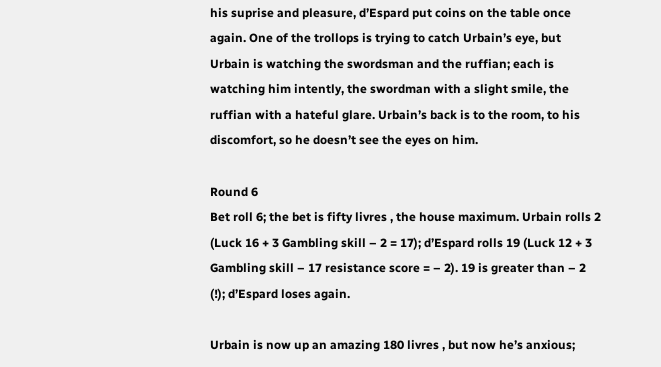his suprise and pleasure, d’Espard put coins on the table once again. One of the trollops is trying to catch Urbain’s eye, but Urbain is watching the swordsman and the ruffian; each is watching him intently, the swordman with a slight smile, the ruffian with a hateful glare. Urbain’s back is to the room, to his discomfort, so he doesn’t see the eyes on him.

Round 6
Bet roll 6; the bet is fifty livres , the house maximum. Urbain rolls 2 (Luck 16 + 3 Gambling skill – 2 = 17); d’Espard rolls 19 (Luck 12 + 3 Gambling skill – 17 resistance score = – 2). 19 is greater than – 2 (!); d’Espard loses again.

Urbain is now up an amazing 180 livres , but now he’s anxious;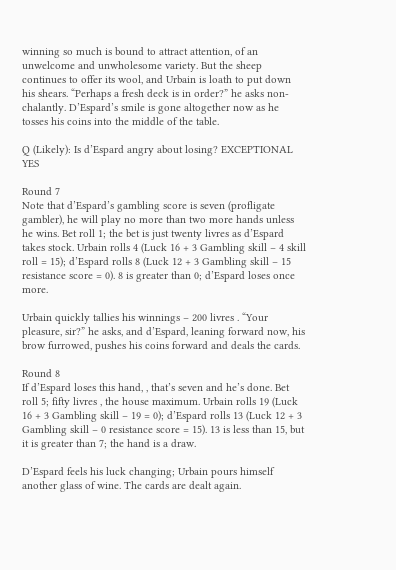winning so much is bound to attract attention, of an unwelcome and unwholesome variety. But the sheep continues to offer its wool, and Urbain is loath to put down his shears. “Perhaps a fresh deck is in order?” he asks non-chalantly. D’Espard’s smile is gone altogether now as he tosses his coins into the middle of the table.

Q (Likely): Is d’Espard angry about losing? EXCEPTIONAL YES

Round 7
Note that d’Espard’s gambling score is seven (profligate gambler), he will play no more than two more hands unless he wins. Bet roll 1; the bet is just twenty livres as d’Espard takes stock. Urbain rolls 4 (Luck 16 + 3 Gambling skill – 4 skill roll = 15); d’Espard rolls 8 (Luck 12 + 3 Gambling skill – 15 resistance score = 0). 8 is greater than 0; d’Espard loses once more.

Urbain quickly tallies his winnings – 200 livres . “Your pleasure, sir?” he asks, and d’Espard, leaning forward now, his brow furrowed, pushes his coins forward and deals the cards.

Round 8
If d’Espard loses this hand, , that’s seven and he’s done. Bet roll 5; fifty livres , the house maximum. Urbain rolls 19 (Luck 16 + 3 Gambling skill – 19 = 0); d’Espard rolls 13 (Luck 12 + 3 Gambling skill – 0 resistance score = 15). 13 is less than 15, but it is greater than 7; the hand is a draw.

D’Espard feels his luck changing; Urbain pours himself another glass of wine. The cards are dealt again.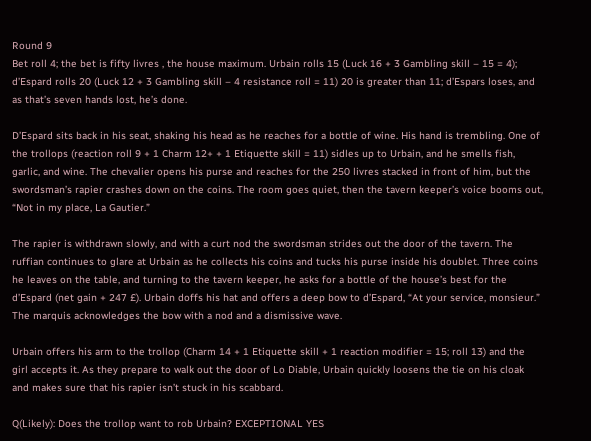Round 9
Bet roll 4; the bet is fifty livres , the house maximum. Urbain rolls 15 (Luck 16 + 3 Gambling skill – 15 = 4); d’Espard rolls 20 (Luck 12 + 3 Gambling skill – 4 resistance roll = 11) 20 is greater than 11; d’Espars loses, and as that’s seven hands lost, he’s done.

D’Espard sits back in his seat, shaking his head as he reaches for a bottle of wine. His hand is trembling. One of the trollops (reaction roll 9 + 1 Charm 12+ + 1 Etiquette skill = 11) sidles up to Urbain, and he smells fish, garlic, and wine. The chevalier opens his purse and reaches for the 250 livres stacked in front of him, but the swordsman’s rapier crashes down on the coins. The room goes quiet, then the tavern keeper’s voice booms out, “Not in my place, La Gautier.”

The rapier is withdrawn slowly, and with a curt nod the swordsman strides out the door of the tavern. The ruffian continues to glare at Urbain as he collects his coins and tucks his purse inside his doublet. Three coins he leaves on the table, and turning to the tavern keeper, he asks for a bottle of the house’s best for the d’Espard (net gain + 247 £). Urbain doffs his hat and offers a deep bow to d’Espard, “At your service, monsieur.” The marquis acknowledges the bow with a nod and a dismissive wave.

Urbain offers his arm to the trollop (Charm 14 + 1 Etiquette skill + 1 reaction modifier = 15; roll 13) and the girl accepts it. As they prepare to walk out the door of Lo Diable, Urbain quickly loosens the tie on his cloak and makes sure that his rapier isn’t stuck in his scabbard.

Q(Likely): Does the trollop want to rob Urbain? EXCEPTIONAL YES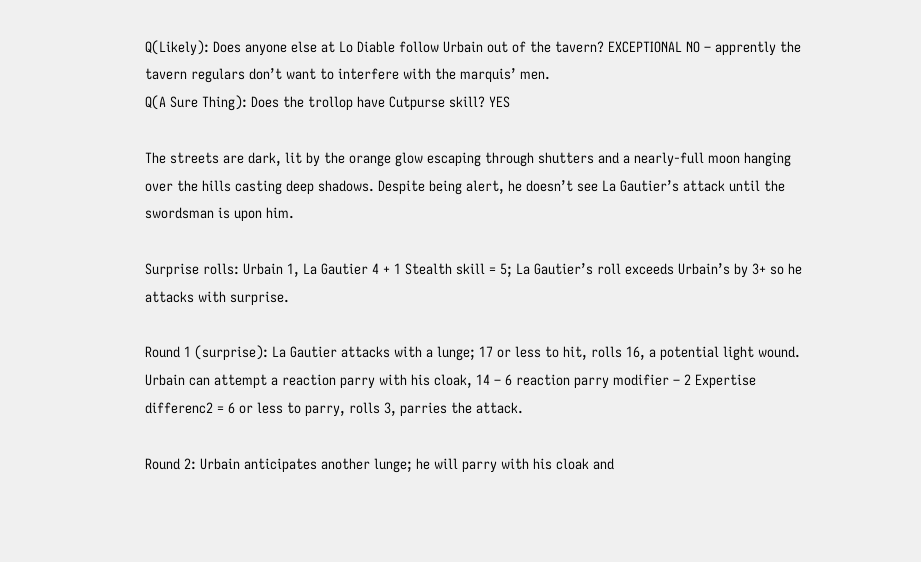Q(Likely): Does anyone else at Lo Diable follow Urbain out of the tavern? EXCEPTIONAL NO – apprently the tavern regulars don’t want to interfere with the marquis’ men.
Q(A Sure Thing): Does the trollop have Cutpurse skill? YES

The streets are dark, lit by the orange glow escaping through shutters and a nearly-full moon hanging over the hills casting deep shadows. Despite being alert, he doesn’t see La Gautier’s attack until the swordsman is upon him.

Surprise rolls: Urbain 1, La Gautier 4 + 1 Stealth skill = 5; La Gautier’s roll exceeds Urbain’s by 3+ so he attacks with surprise.

Round 1 (surprise): La Gautier attacks with a lunge; 17 or less to hit, rolls 16, a potential light wound. Urbain can attempt a reaction parry with his cloak, 14 – 6 reaction parry modifier – 2 Expertise differenc2 = 6 or less to parry, rolls 3, parries the attack.

Round 2: Urbain anticipates another lunge; he will parry with his cloak and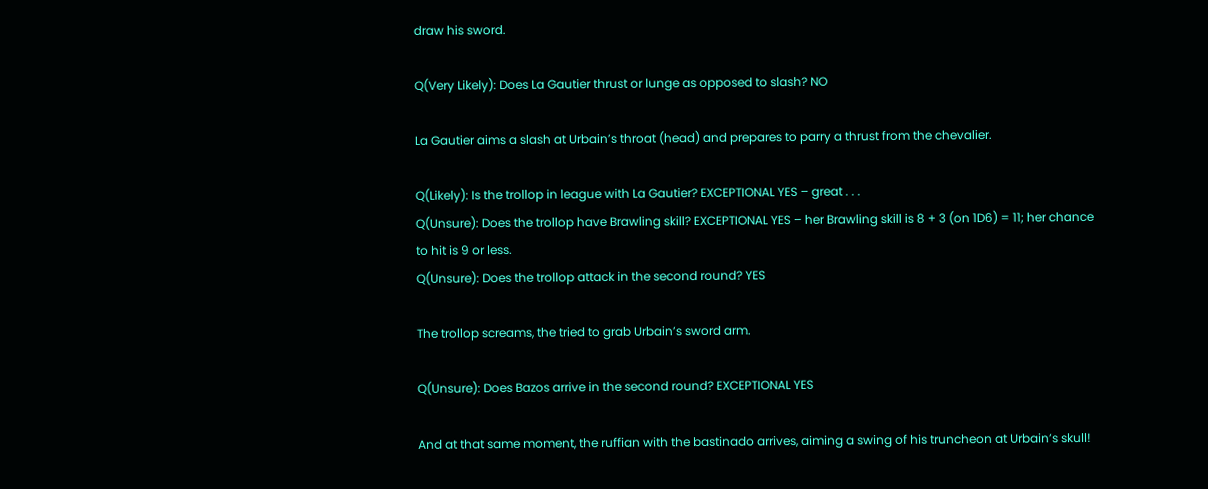draw his sword.

Q(Very Likely): Does La Gautier thrust or lunge as opposed to slash? NO

La Gautier aims a slash at Urbain’s throat (head) and prepares to parry a thrust from the chevalier.

Q(Likely): Is the trollop in league with La Gautier? EXCEPTIONAL YES – great . . .
Q(Unsure): Does the trollop have Brawling skill? EXCEPTIONAL YES – her Brawling skill is 8 + 3 (on 1D6) = 11; her chance to hit is 9 or less.
Q(Unsure): Does the trollop attack in the second round? YES

The trollop screams, the tried to grab Urbain’s sword arm.

Q(Unsure): Does Bazos arrive in the second round? EXCEPTIONAL YES

And at that same moment, the ruffian with the bastinado arrives, aiming a swing of his truncheon at Urbain’s skull!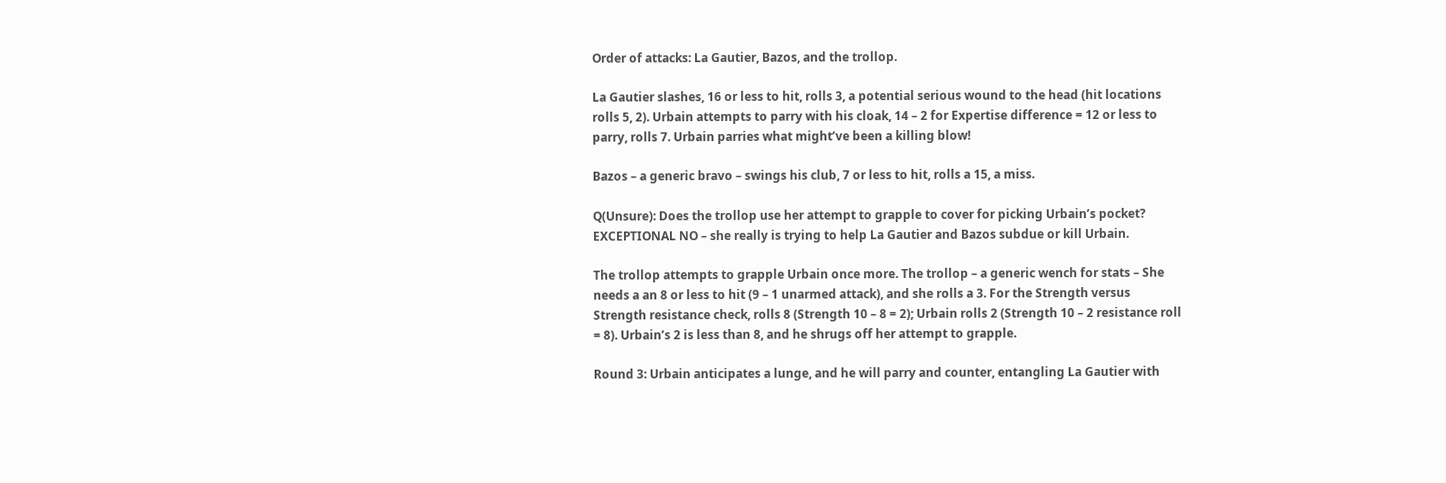Order of attacks: La Gautier, Bazos, and the trollop.

La Gautier slashes, 16 or less to hit, rolls 3, a potential serious wound to the head (hit locations rolls 5, 2). Urbain attempts to parry with his cloak, 14 – 2 for Expertise difference = 12 or less to parry, rolls 7. Urbain parries what might’ve been a killing blow!

Bazos – a generic bravo – swings his club, 7 or less to hit, rolls a 15, a miss.

Q(Unsure): Does the trollop use her attempt to grapple to cover for picking Urbain’s pocket? EXCEPTIONAL NO – she really is trying to help La Gautier and Bazos subdue or kill Urbain.

The trollop attempts to grapple Urbain once more. The trollop – a generic wench for stats – She needs a an 8 or less to hit (9 – 1 unarmed attack), and she rolls a 3. For the Strength versus Strength resistance check, rolls 8 (Strength 10 – 8 = 2); Urbain rolls 2 (Strength 10 – 2 resistance roll = 8). Urbain’s 2 is less than 8, and he shrugs off her attempt to grapple.

Round 3: Urbain anticipates a lunge, and he will parry and counter, entangling La Gautier with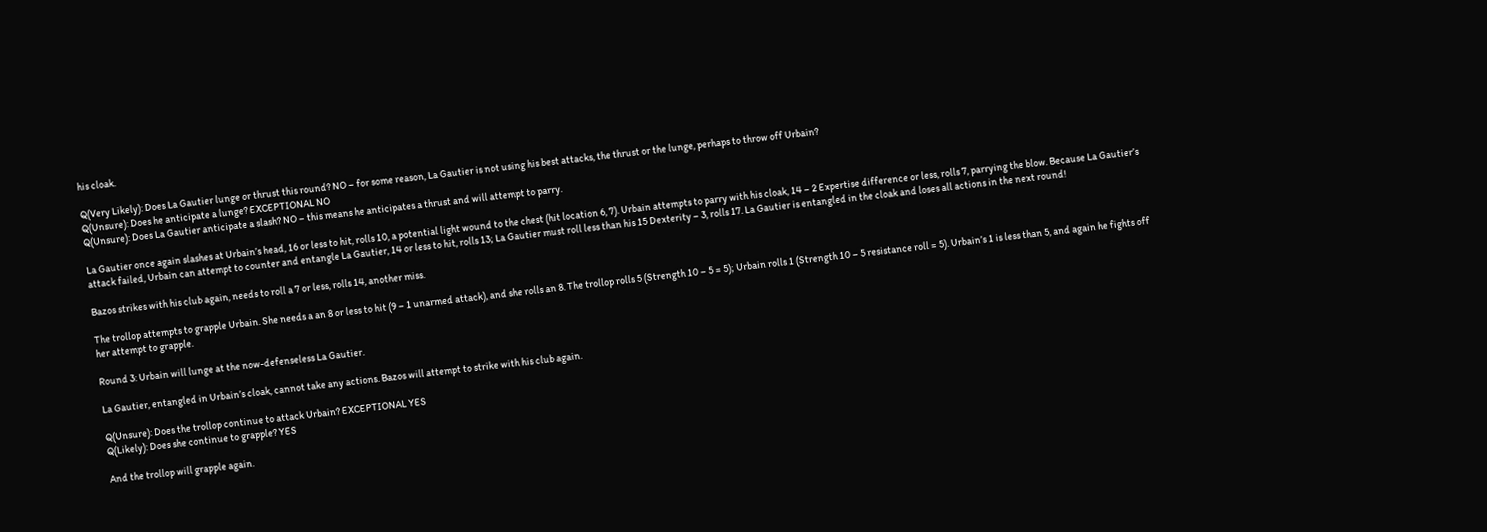his cloak.

Q(Very Likely): Does La Gautier lunge or thrust this round? NO – for some reason, La Gautier is not using his best attacks, the thrust or the lunge, perhaps to throw off Urbain?
Q(Unsure): Does he anticipate a lunge? EXCEPTIONAL NO
Q(Unsure): Does La Gautier anticipate a slash? NO – this means he anticipates a thrust and will attempt to parry.

La Gautier once again slashes at Urbain’s head, 16 or less to hit, rolls 10, a potential light wound to the chest (hit location 6, 7). Urbain attempts to parry with his cloak, 14 – 2 Expertise difference or less, rolls 7, parrying the blow. Because La Gautier’s attack failed, Urbain can attempt to counter and entangle La Gautier, 14 or less to hit, rolls 13; La Gautier must roll less than his 15 Dexterity – 3, rolls 17. La Gautier is entangled in the cloak and loses all actions in the next round!

Bazos strikes with his club again, needs to roll a 7 or less, rolls 14, another miss.

The trollop attempts to grapple Urbain. She needs a an 8 or less to hit (9 – 1 unarmed attack), and she rolls an 8. The trollop rolls 5 (Strength 10 – 5 = 5); Urbain rolls 1 (Strength 10 – 5 resistance roll = 5). Urbain’s 1 is less than 5, and again he fights off her attempt to grapple.

Round 3: Urbain will lunge at the now-defenseless La Gautier.

La Gautier, entangled in Urbain’s cloak, cannot take any actions. Bazos will attempt to strike with his club again.

Q(Unsure): Does the trollop continue to attack Urbain? EXCEPTIONAL YES
Q(Likely): Does she continue to grapple? YES

And the trollop will grapple again.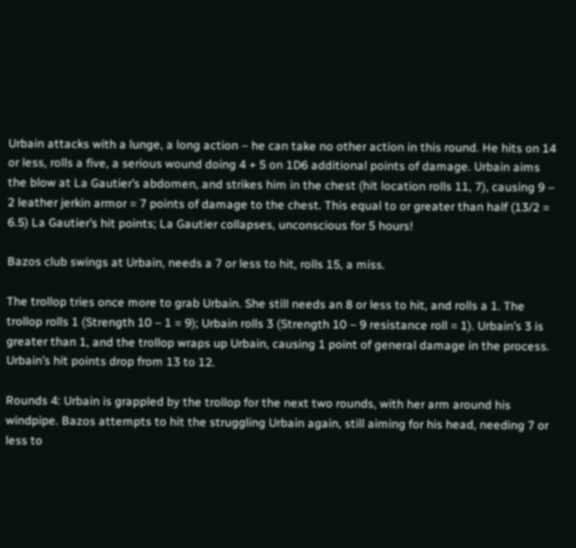Urbain attacks with a lunge, a long action – he can take no other action in this round. He hits on 14 or less, rolls a five, a serious wound doing 4 + 5 on 1D6 additional points of damage. Urbain aims the blow at La Gautier’s abdomen, and strikes him in the chest (hit location rolls 11, 7), causing 9 – 2 leather jerkin armor = 7 points of damage to the chest. This equal to or greater than half (13/2 = 6.5) La Gautier’s hit points; La Gautier collapses, unconscious for 5 hours!

Bazos club swings at Urbain, needs a 7 or less to hit, rolls 15, a miss.

The trollop tries once more to grab Urbain. She still needs an 8 or less to hit, and rolls a 1. The trollop rolls 1 (Strength 10 – 1 = 9); Urbain rolls 3 (Strength 10 – 9 resistance roll = 1). Urbain’s 3 is greater than 1, and the trollop wraps up Urbain, causing 1 point of general damage in the process. Urbain’s hit points drop from 13 to 12.

Rounds 4: Urbain is grappled by the trollop for the next two rounds, with her arm around his windpipe. Bazos attempts to hit the struggling Urbain again, still aiming for his head, needing 7 or less to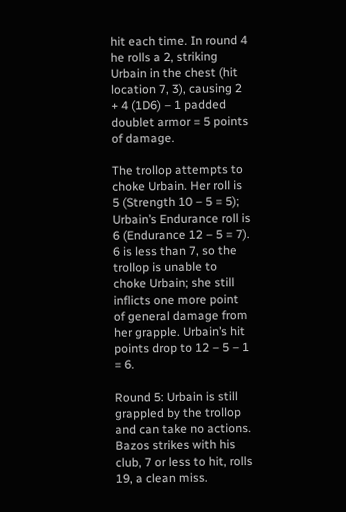hit each time. In round 4 he rolls a 2, striking Urbain in the chest (hit location 7, 3), causing 2 + 4 (1D6) – 1 padded doublet armor = 5 points of damage.

The trollop attempts to choke Urbain. Her roll is 5 (Strength 10 – 5 = 5); Urbain’s Endurance roll is 6 (Endurance 12 – 5 = 7). 6 is less than 7, so the trollop is unable to choke Urbain; she still inflicts one more point of general damage from her grapple. Urbain’s hit points drop to 12 – 5 – 1 = 6.

Round 5: Urbain is still grappled by the trollop and can take no actions. Bazos strikes with his club, 7 or less to hit, rolls 19, a clean miss.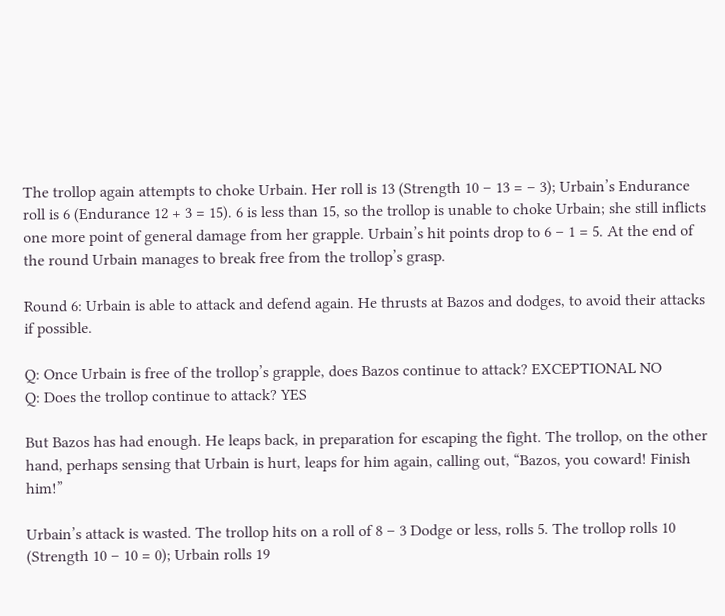The trollop again attempts to choke Urbain. Her roll is 13 (Strength 10 – 13 = – 3); Urbain’s Endurance roll is 6 (Endurance 12 + 3 = 15). 6 is less than 15, so the trollop is unable to choke Urbain; she still inflicts one more point of general damage from her grapple. Urbain’s hit points drop to 6 – 1 = 5. At the end of the round Urbain manages to break free from the trollop’s grasp.

Round 6: Urbain is able to attack and defend again. He thrusts at Bazos and dodges, to avoid their attacks if possible.

Q: Once Urbain is free of the trollop’s grapple, does Bazos continue to attack? EXCEPTIONAL NO
Q: Does the trollop continue to attack? YES

But Bazos has had enough. He leaps back, in preparation for escaping the fight. The trollop, on the other hand, perhaps sensing that Urbain is hurt, leaps for him again, calling out, “Bazos, you coward! Finish him!”

Urbain’s attack is wasted. The trollop hits on a roll of 8 – 3 Dodge or less, rolls 5. The trollop rolls 10 (Strength 10 – 10 = 0); Urbain rolls 19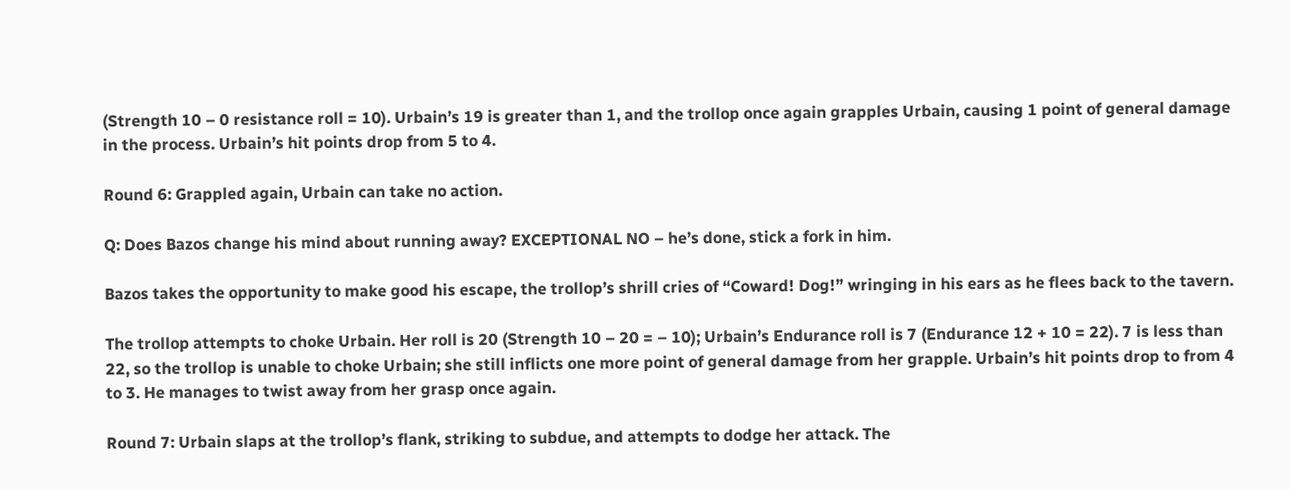(Strength 10 – 0 resistance roll = 10). Urbain’s 19 is greater than 1, and the trollop once again grapples Urbain, causing 1 point of general damage in the process. Urbain’s hit points drop from 5 to 4.

Round 6: Grappled again, Urbain can take no action.

Q: Does Bazos change his mind about running away? EXCEPTIONAL NO – he’s done, stick a fork in him.

Bazos takes the opportunity to make good his escape, the trollop’s shrill cries of “Coward! Dog!” wringing in his ears as he flees back to the tavern.

The trollop attempts to choke Urbain. Her roll is 20 (Strength 10 – 20 = – 10); Urbain’s Endurance roll is 7 (Endurance 12 + 10 = 22). 7 is less than 22, so the trollop is unable to choke Urbain; she still inflicts one more point of general damage from her grapple. Urbain’s hit points drop to from 4 to 3. He manages to twist away from her grasp once again.

Round 7: Urbain slaps at the trollop’s flank, striking to subdue, and attempts to dodge her attack. The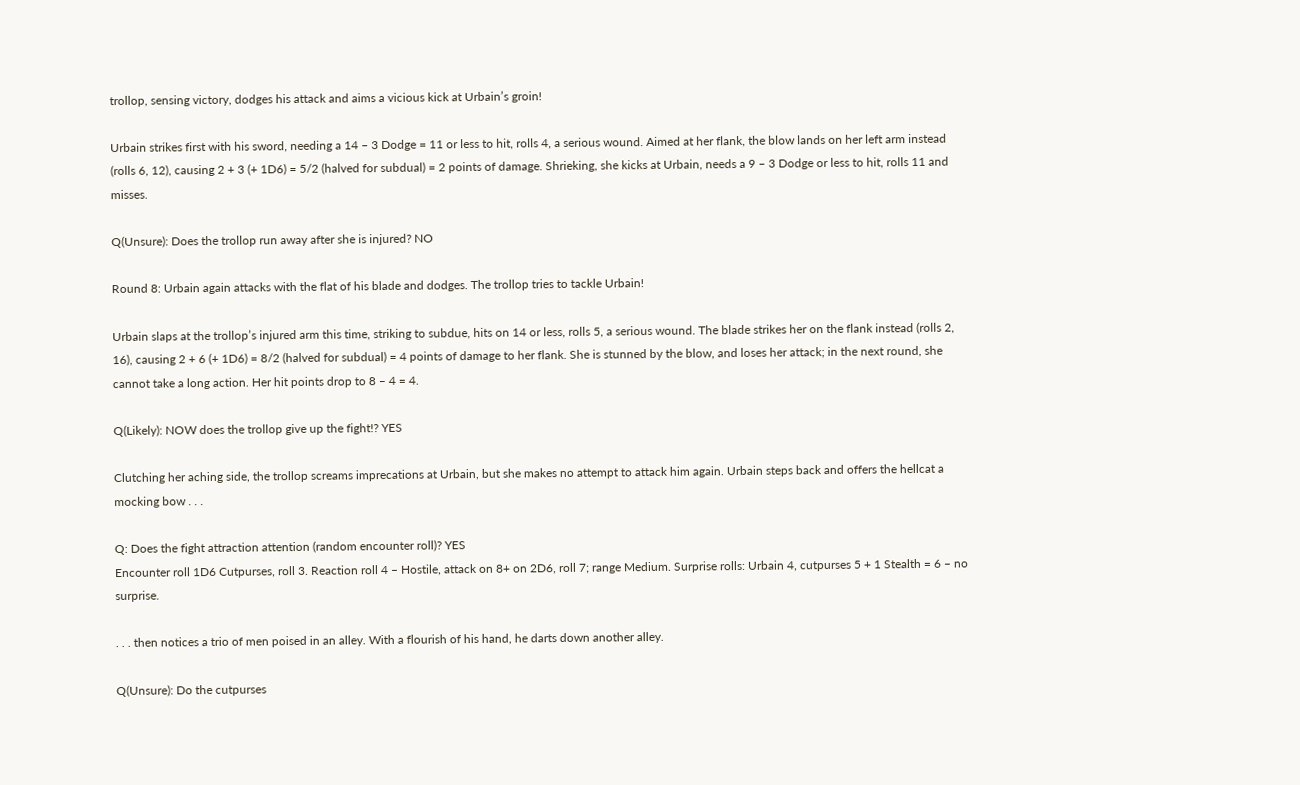trollop, sensing victory, dodges his attack and aims a vicious kick at Urbain’s groin!

Urbain strikes first with his sword, needing a 14 – 3 Dodge = 11 or less to hit, rolls 4, a serious wound. Aimed at her flank, the blow lands on her left arm instead (rolls 6, 12), causing 2 + 3 (+ 1D6) = 5/2 (halved for subdual) = 2 points of damage. Shrieking, she kicks at Urbain, needs a 9 – 3 Dodge or less to hit, rolls 11 and misses.

Q(Unsure): Does the trollop run away after she is injured? NO

Round 8: Urbain again attacks with the flat of his blade and dodges. The trollop tries to tackle Urbain!

Urbain slaps at the trollop’s injured arm this time, striking to subdue, hits on 14 or less, rolls 5, a serious wound. The blade strikes her on the flank instead (rolls 2, 16), causing 2 + 6 (+ 1D6) = 8/2 (halved for subdual) = 4 points of damage to her flank. She is stunned by the blow, and loses her attack; in the next round, she cannot take a long action. Her hit points drop to 8 – 4 = 4.

Q(Likely): NOW does the trollop give up the fight!? YES

Clutching her aching side, the trollop screams imprecations at Urbain, but she makes no attempt to attack him again. Urbain steps back and offers the hellcat a mocking bow . . .

Q: Does the fight attraction attention (random encounter roll)? YES
Encounter roll 1D6 Cutpurses, roll 3. Reaction roll 4 – Hostile, attack on 8+ on 2D6, roll 7; range Medium. Surprise rolls: Urbain 4, cutpurses 5 + 1 Stealth = 6 – no surprise.

. . . then notices a trio of men poised in an alley. With a flourish of his hand, he darts down another alley.

Q(Unsure): Do the cutpurses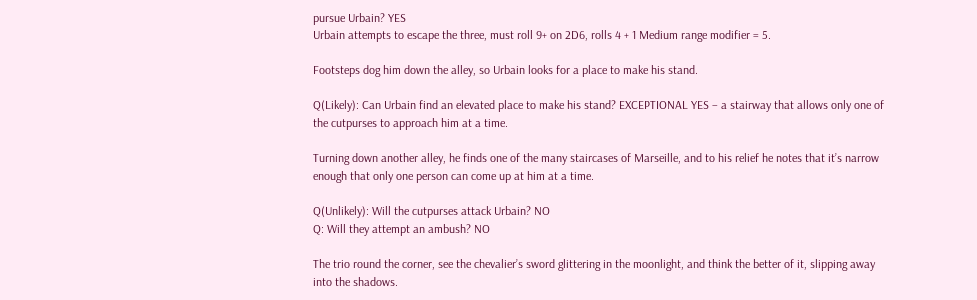pursue Urbain? YES
Urbain attempts to escape the three, must roll 9+ on 2D6, rolls 4 + 1 Medium range modifier = 5.

Footsteps dog him down the alley, so Urbain looks for a place to make his stand.

Q(Likely): Can Urbain find an elevated place to make his stand? EXCEPTIONAL YES – a stairway that allows only one of the cutpurses to approach him at a time.

Turning down another alley, he finds one of the many staircases of Marseille, and to his relief he notes that it’s narrow enough that only one person can come up at him at a time.

Q(Unlikely): Will the cutpurses attack Urbain? NO
Q: Will they attempt an ambush? NO

The trio round the corner, see the chevalier’s sword glittering in the moonlight, and think the better of it, slipping away into the shadows.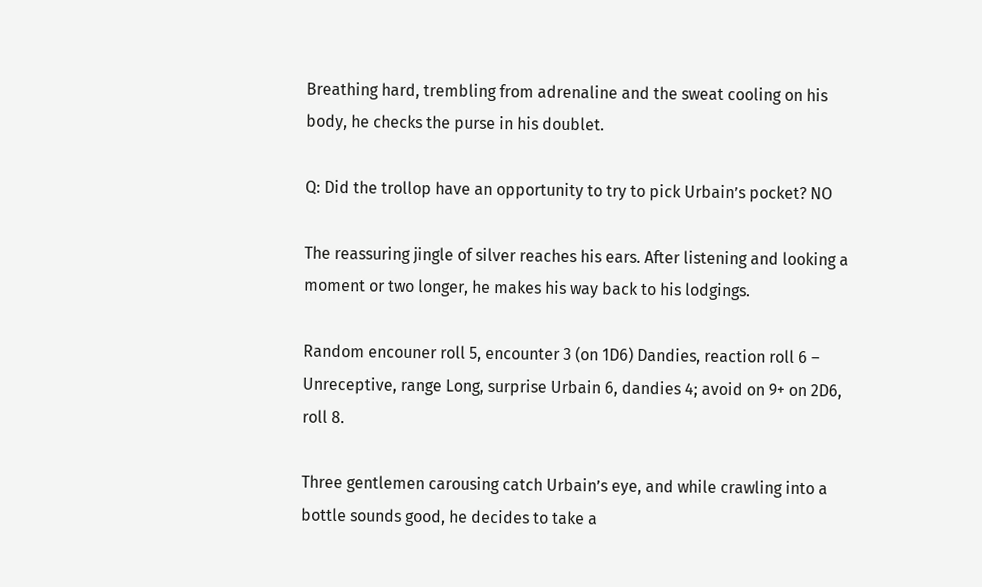Breathing hard, trembling from adrenaline and the sweat cooling on his body, he checks the purse in his doublet.

Q: Did the trollop have an opportunity to try to pick Urbain’s pocket? NO

The reassuring jingle of silver reaches his ears. After listening and looking a moment or two longer, he makes his way back to his lodgings.

Random encouner roll 5, encounter 3 (on 1D6) Dandies, reaction roll 6 – Unreceptive, range Long, surprise Urbain 6, dandies 4; avoid on 9+ on 2D6, roll 8.

Three gentlemen carousing catch Urbain’s eye, and while crawling into a bottle sounds good, he decides to take a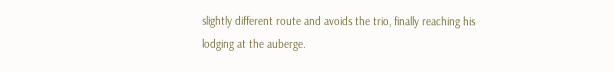slightly different route and avoids the trio, finally reaching his lodging at the auberge.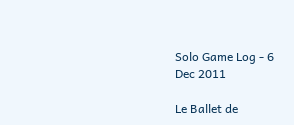Solo Game Log - 6 Dec 2011

Le Ballet de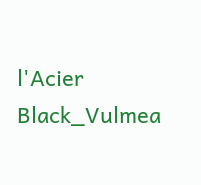l'Acier Black_Vulmea